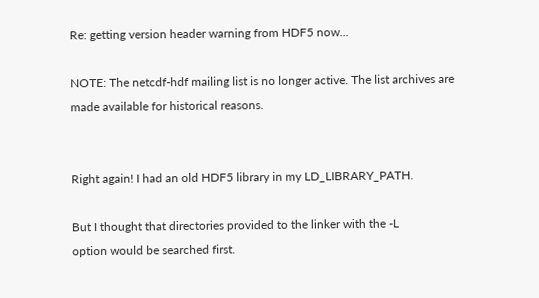Re: getting version header warning from HDF5 now...

NOTE: The netcdf-hdf mailing list is no longer active. The list archives are made available for historical reasons.


Right again! I had an old HDF5 library in my LD_LIBRARY_PATH.

But I thought that directories provided to the linker with the -L
option would be searched first.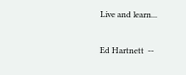Live and learn...

Ed Hartnett  --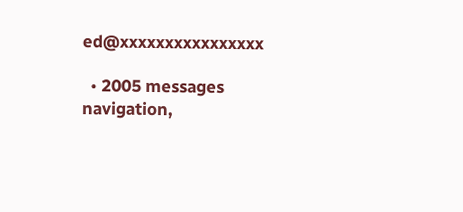ed@xxxxxxxxxxxxxxxx

  • 2005 messages navigation,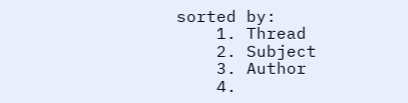sorted by:
    1. Thread
    2. Subject
    3. Author
    4.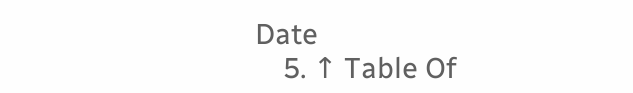Date
    5. ↑ Table Of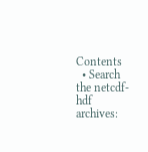Contents
  • Search the netcdf-hdf archives: